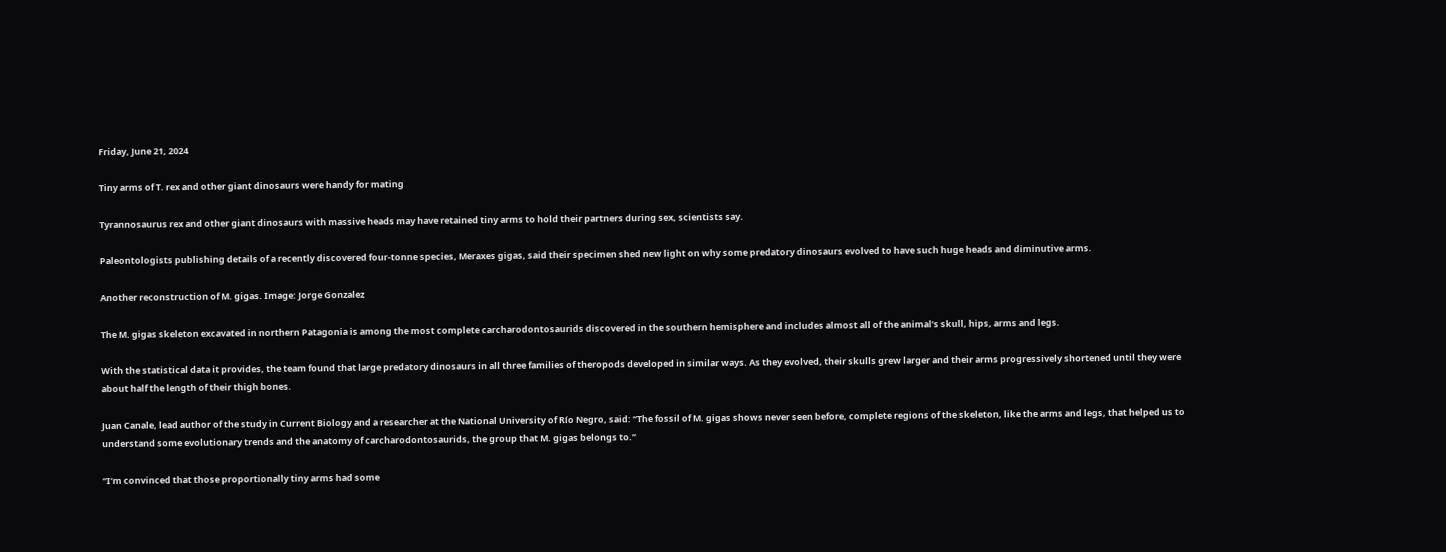Friday, June 21, 2024

Tiny arms of T. rex and other giant dinosaurs were handy for mating

Tyrannosaurus rex and other giant dinosaurs with massive heads may have retained tiny arms to hold their partners during sex, scientists say.

Paleontologists publishing details of a recently discovered four-tonne species, Meraxes gigas, said their specimen shed new light on why some predatory dinosaurs evolved to have such huge heads and diminutive arms.

Another reconstruction of M. gigas. Image: Jorge Gonzalez

The M. gigas skeleton excavated in northern Patagonia is among the most complete carcharodontosaurids discovered in the southern hemisphere and includes almost all of the animal’s skull, hips, arms and legs.

With the statistical data it provides, the team found that large predatory dinosaurs in all three families of theropods developed in similar ways. As they evolved, their skulls grew larger and their arms progressively shortened until they were about half the length of their thigh bones.

Juan Canale, lead author of the study in Current Biology and a researcher at the National University of Río Negro, said: “The fossil of M. gigas shows never seen before, complete regions of the skeleton, like the arms and legs, that helped us to understand some evolutionary trends and the anatomy of carcharodontosaurids, the group that M. gigas belongs to.”

“I’m convinced that those proportionally tiny arms had some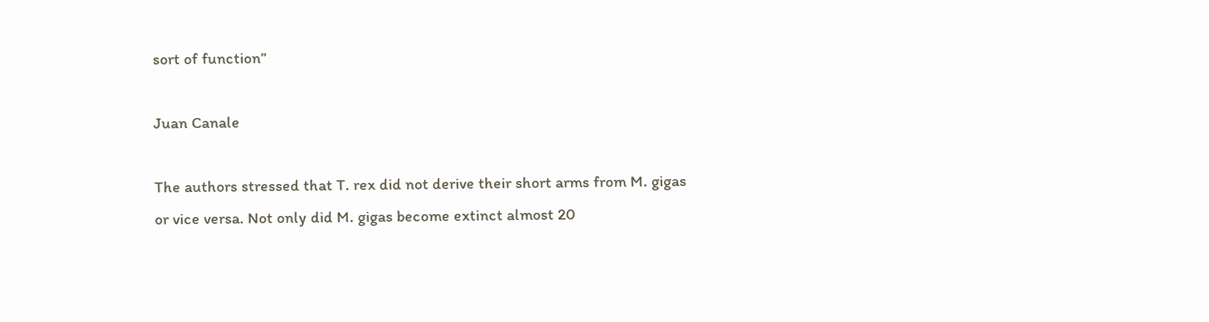sort of function”

Juan Canale

The authors stressed that T. rex did not derive their short arms from M. gigas or vice versa. Not only did M. gigas become extinct almost 20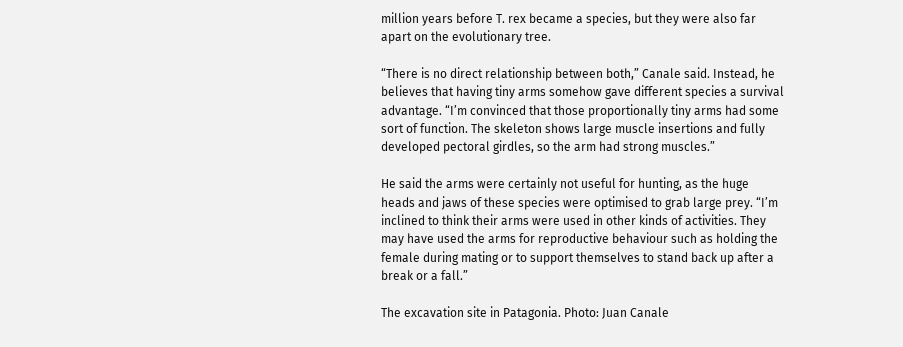million years before T. rex became a species, but they were also far apart on the evolutionary tree.

“There is no direct relationship between both,” Canale said. Instead, he believes that having tiny arms somehow gave different species a survival advantage. “I’m convinced that those proportionally tiny arms had some sort of function. The skeleton shows large muscle insertions and fully developed pectoral girdles, so the arm had strong muscles.”

He said the arms were certainly not useful for hunting, as the huge heads and jaws of these species were optimised to grab large prey. “I’m inclined to think their arms were used in other kinds of activities. They may have used the arms for reproductive behaviour such as holding the female during mating or to support themselves to stand back up after a break or a fall.”

The excavation site in Patagonia. Photo: Juan Canale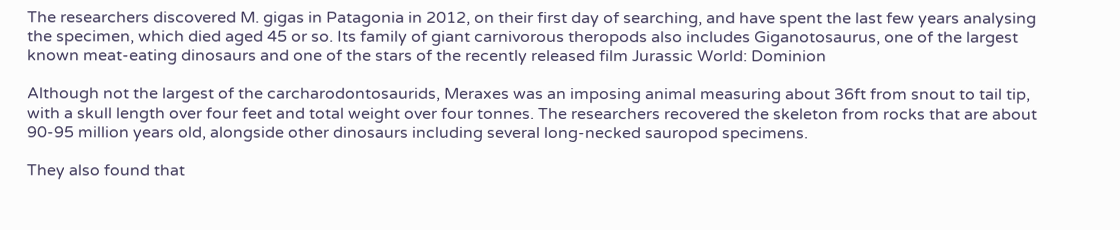The researchers discovered M. gigas in Patagonia in 2012, on their first day of searching, and have spent the last few years analysing the specimen, which died aged 45 or so. Its family of giant carnivorous theropods also includes Giganotosaurus, one of the largest known meat-eating dinosaurs and one of the stars of the recently released film Jurassic World: Dominion

Although not the largest of the carcharodontosaurids, Meraxes was an imposing animal measuring about 36ft from snout to tail tip, with a skull length over four feet and total weight over four tonnes. The researchers recovered the skeleton from rocks that are about 90-95 million years old, alongside other dinosaurs including several long-necked sauropod specimens.

They also found that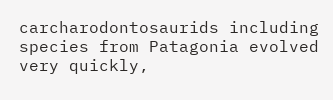carcharodontosaurids including species from Patagonia evolved very quickly,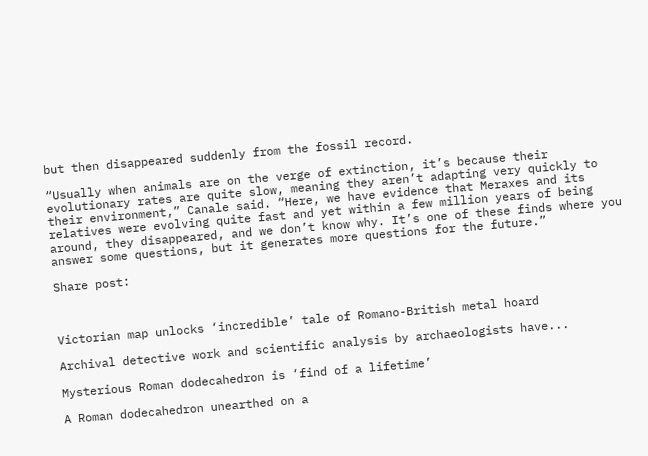but then disappeared suddenly from the fossil record.

“Usually when animals are on the verge of extinction, it’s because their evolutionary rates are quite slow, meaning they aren’t adapting very quickly to their environment,” Canale said. “Here, we have evidence that Meraxes and its relatives were evolving quite fast and yet within a few million years of being around, they disappeared, and we don’t know why. It’s one of these finds where you answer some questions, but it generates more questions for the future.”

Share post:



Victorian map unlocks ‘incredible’ tale of Romano-British metal hoard

Archival detective work and scientific analysis by archaeologists have...

Mysterious Roman dodecahedron is ‘find of a lifetime’

A Roman dodecahedron unearthed on a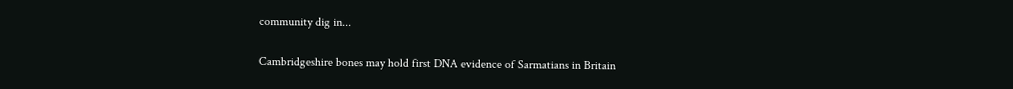community dig in...

Cambridgeshire bones may hold first DNA evidence of Sarmatians in Britain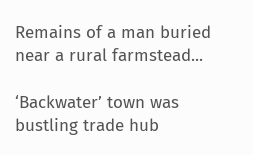Remains of a man buried near a rural farmstead...

‘Backwater’ town was bustling trade hub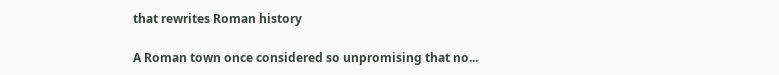that rewrites Roman history

A Roman town once considered so unpromising that no...